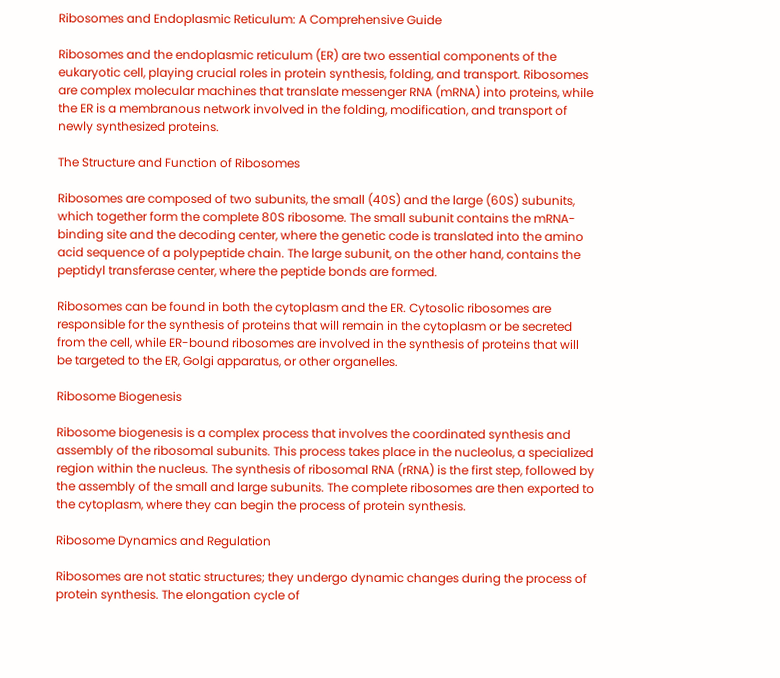Ribosomes and Endoplasmic Reticulum: A Comprehensive Guide

Ribosomes and the endoplasmic reticulum (ER) are two essential components of the eukaryotic cell, playing crucial roles in protein synthesis, folding, and transport. Ribosomes are complex molecular machines that translate messenger RNA (mRNA) into proteins, while the ER is a membranous network involved in the folding, modification, and transport of newly synthesized proteins.

The Structure and Function of Ribosomes

Ribosomes are composed of two subunits, the small (40S) and the large (60S) subunits, which together form the complete 80S ribosome. The small subunit contains the mRNA-binding site and the decoding center, where the genetic code is translated into the amino acid sequence of a polypeptide chain. The large subunit, on the other hand, contains the peptidyl transferase center, where the peptide bonds are formed.

Ribosomes can be found in both the cytoplasm and the ER. Cytosolic ribosomes are responsible for the synthesis of proteins that will remain in the cytoplasm or be secreted from the cell, while ER-bound ribosomes are involved in the synthesis of proteins that will be targeted to the ER, Golgi apparatus, or other organelles.

Ribosome Biogenesis

Ribosome biogenesis is a complex process that involves the coordinated synthesis and assembly of the ribosomal subunits. This process takes place in the nucleolus, a specialized region within the nucleus. The synthesis of ribosomal RNA (rRNA) is the first step, followed by the assembly of the small and large subunits. The complete ribosomes are then exported to the cytoplasm, where they can begin the process of protein synthesis.

Ribosome Dynamics and Regulation

Ribosomes are not static structures; they undergo dynamic changes during the process of protein synthesis. The elongation cycle of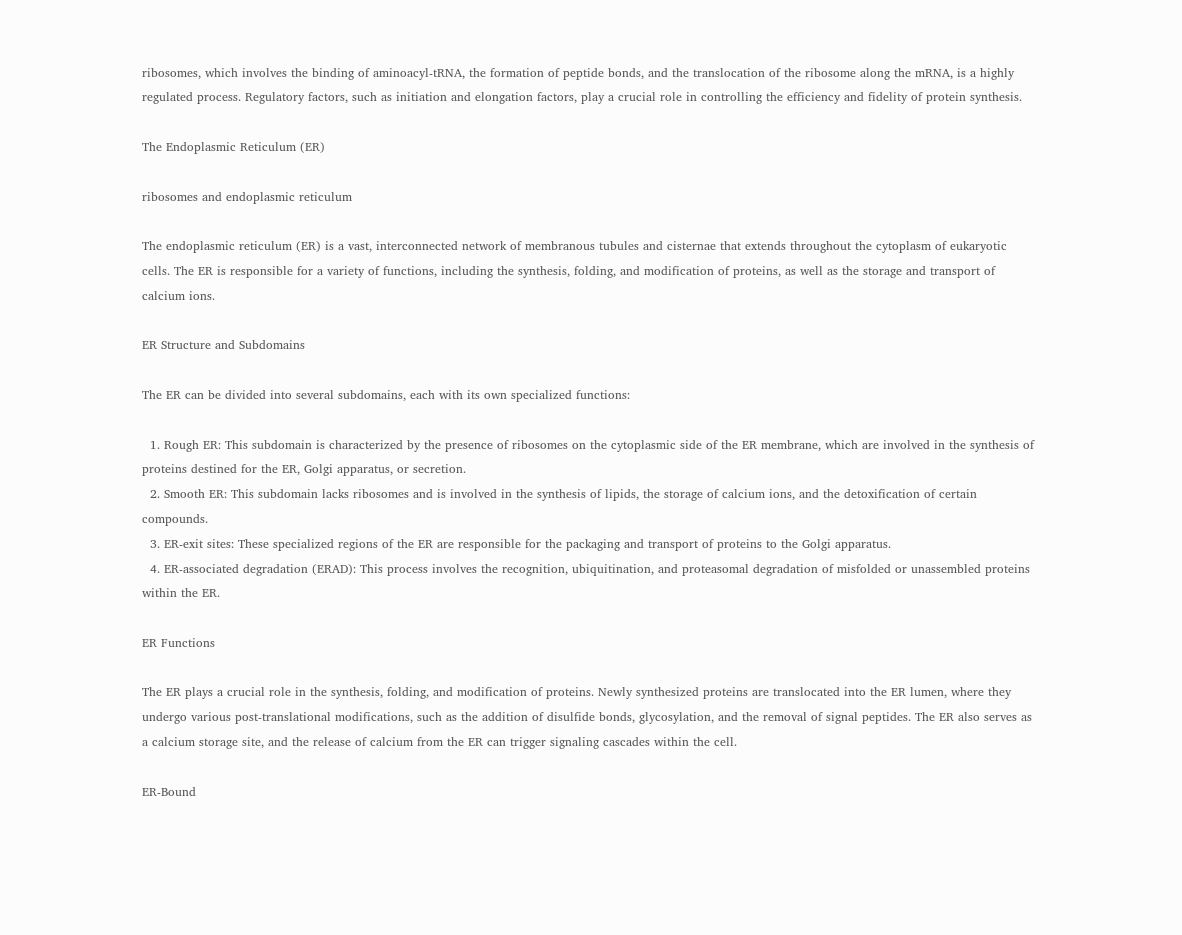ribosomes, which involves the binding of aminoacyl-tRNA, the formation of peptide bonds, and the translocation of the ribosome along the mRNA, is a highly regulated process. Regulatory factors, such as initiation and elongation factors, play a crucial role in controlling the efficiency and fidelity of protein synthesis.

The Endoplasmic Reticulum (ER)

ribosomes and endoplasmic reticulum

The endoplasmic reticulum (ER) is a vast, interconnected network of membranous tubules and cisternae that extends throughout the cytoplasm of eukaryotic cells. The ER is responsible for a variety of functions, including the synthesis, folding, and modification of proteins, as well as the storage and transport of calcium ions.

ER Structure and Subdomains

The ER can be divided into several subdomains, each with its own specialized functions:

  1. Rough ER: This subdomain is characterized by the presence of ribosomes on the cytoplasmic side of the ER membrane, which are involved in the synthesis of proteins destined for the ER, Golgi apparatus, or secretion.
  2. Smooth ER: This subdomain lacks ribosomes and is involved in the synthesis of lipids, the storage of calcium ions, and the detoxification of certain compounds.
  3. ER-exit sites: These specialized regions of the ER are responsible for the packaging and transport of proteins to the Golgi apparatus.
  4. ER-associated degradation (ERAD): This process involves the recognition, ubiquitination, and proteasomal degradation of misfolded or unassembled proteins within the ER.

ER Functions

The ER plays a crucial role in the synthesis, folding, and modification of proteins. Newly synthesized proteins are translocated into the ER lumen, where they undergo various post-translational modifications, such as the addition of disulfide bonds, glycosylation, and the removal of signal peptides. The ER also serves as a calcium storage site, and the release of calcium from the ER can trigger signaling cascades within the cell.

ER-Bound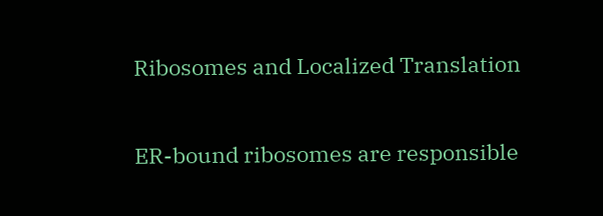Ribosomes and Localized Translation

ER-bound ribosomes are responsible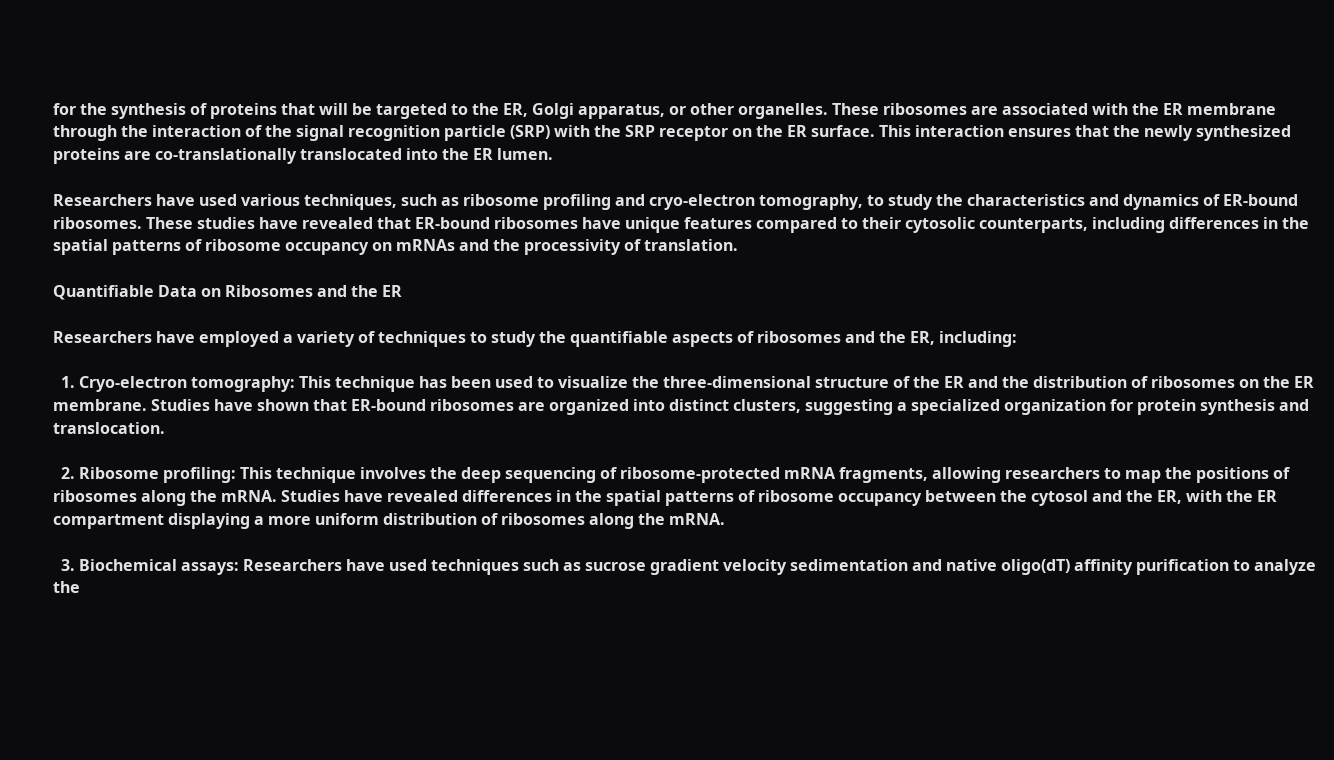for the synthesis of proteins that will be targeted to the ER, Golgi apparatus, or other organelles. These ribosomes are associated with the ER membrane through the interaction of the signal recognition particle (SRP) with the SRP receptor on the ER surface. This interaction ensures that the newly synthesized proteins are co-translationally translocated into the ER lumen.

Researchers have used various techniques, such as ribosome profiling and cryo-electron tomography, to study the characteristics and dynamics of ER-bound ribosomes. These studies have revealed that ER-bound ribosomes have unique features compared to their cytosolic counterparts, including differences in the spatial patterns of ribosome occupancy on mRNAs and the processivity of translation.

Quantifiable Data on Ribosomes and the ER

Researchers have employed a variety of techniques to study the quantifiable aspects of ribosomes and the ER, including:

  1. Cryo-electron tomography: This technique has been used to visualize the three-dimensional structure of the ER and the distribution of ribosomes on the ER membrane. Studies have shown that ER-bound ribosomes are organized into distinct clusters, suggesting a specialized organization for protein synthesis and translocation.

  2. Ribosome profiling: This technique involves the deep sequencing of ribosome-protected mRNA fragments, allowing researchers to map the positions of ribosomes along the mRNA. Studies have revealed differences in the spatial patterns of ribosome occupancy between the cytosol and the ER, with the ER compartment displaying a more uniform distribution of ribosomes along the mRNA.

  3. Biochemical assays: Researchers have used techniques such as sucrose gradient velocity sedimentation and native oligo(dT) affinity purification to analyze the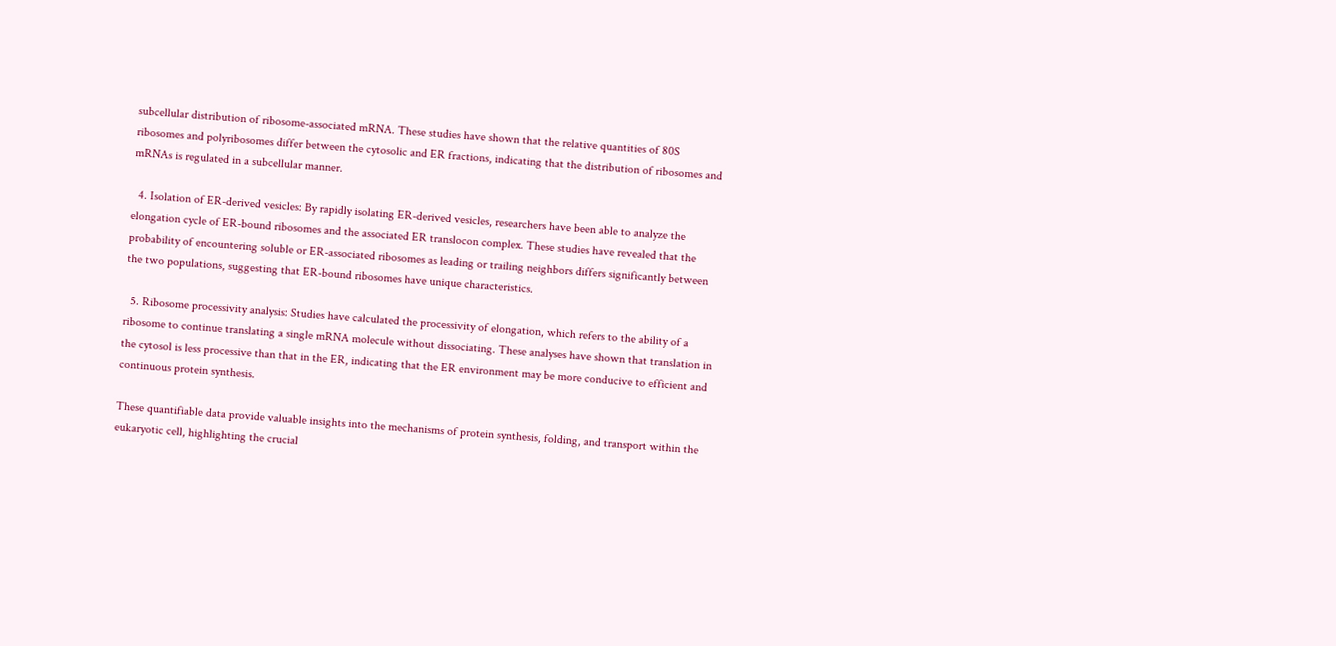subcellular distribution of ribosome-associated mRNA. These studies have shown that the relative quantities of 80S ribosomes and polyribosomes differ between the cytosolic and ER fractions, indicating that the distribution of ribosomes and mRNAs is regulated in a subcellular manner.

  4. Isolation of ER-derived vesicles: By rapidly isolating ER-derived vesicles, researchers have been able to analyze the elongation cycle of ER-bound ribosomes and the associated ER translocon complex. These studies have revealed that the probability of encountering soluble or ER-associated ribosomes as leading or trailing neighbors differs significantly between the two populations, suggesting that ER-bound ribosomes have unique characteristics.

  5. Ribosome processivity analysis: Studies have calculated the processivity of elongation, which refers to the ability of a ribosome to continue translating a single mRNA molecule without dissociating. These analyses have shown that translation in the cytosol is less processive than that in the ER, indicating that the ER environment may be more conducive to efficient and continuous protein synthesis.

These quantifiable data provide valuable insights into the mechanisms of protein synthesis, folding, and transport within the eukaryotic cell, highlighting the crucial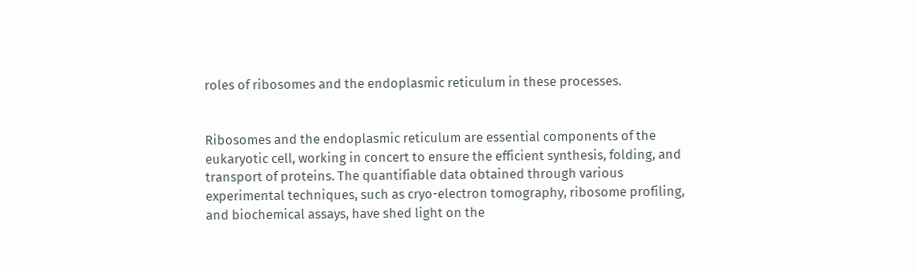roles of ribosomes and the endoplasmic reticulum in these processes.


Ribosomes and the endoplasmic reticulum are essential components of the eukaryotic cell, working in concert to ensure the efficient synthesis, folding, and transport of proteins. The quantifiable data obtained through various experimental techniques, such as cryo-electron tomography, ribosome profiling, and biochemical assays, have shed light on the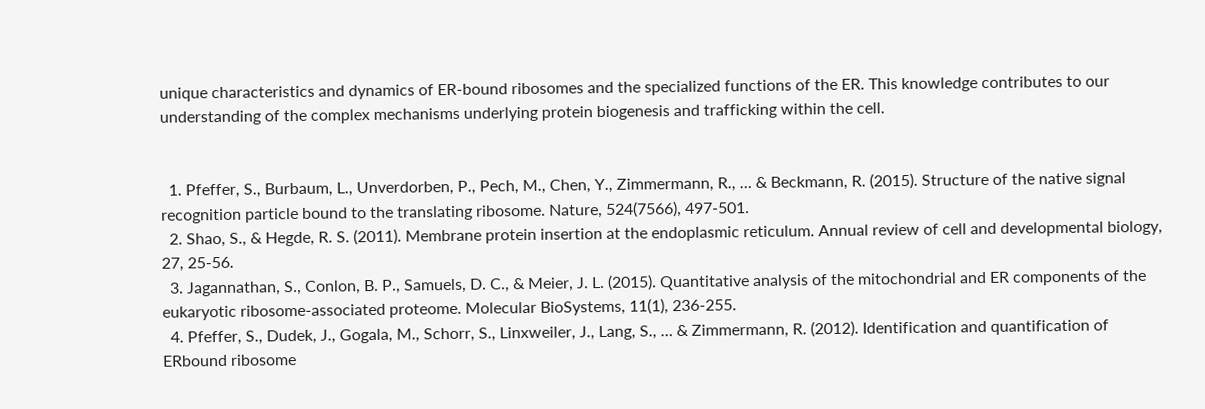unique characteristics and dynamics of ER-bound ribosomes and the specialized functions of the ER. This knowledge contributes to our understanding of the complex mechanisms underlying protein biogenesis and trafficking within the cell.


  1. Pfeffer, S., Burbaum, L., Unverdorben, P., Pech, M., Chen, Y., Zimmermann, R., … & Beckmann, R. (2015). Structure of the native signal recognition particle bound to the translating ribosome. Nature, 524(7566), 497-501.
  2. Shao, S., & Hegde, R. S. (2011). Membrane protein insertion at the endoplasmic reticulum. Annual review of cell and developmental biology, 27, 25-56.
  3. Jagannathan, S., Conlon, B. P., Samuels, D. C., & Meier, J. L. (2015). Quantitative analysis of the mitochondrial and ER components of the eukaryotic ribosome-associated proteome. Molecular BioSystems, 11(1), 236-255.
  4. Pfeffer, S., Dudek, J., Gogala, M., Schorr, S., Linxweiler, J., Lang, S., … & Zimmermann, R. (2012). Identification and quantification of ERbound ribosome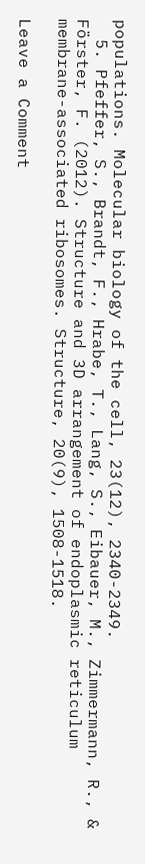populations. Molecular biology of the cell, 23(12), 2340-2349.
  5. Pfeffer, S., Brandt, F., Hrabe, T., Lang, S., Eibauer, M., Zimmermann, R., & Förster, F. (2012). Structure and 3D arrangement of endoplasmic reticulum membrane-associated ribosomes. Structure, 20(9), 1508-1518.

Leave a Comment